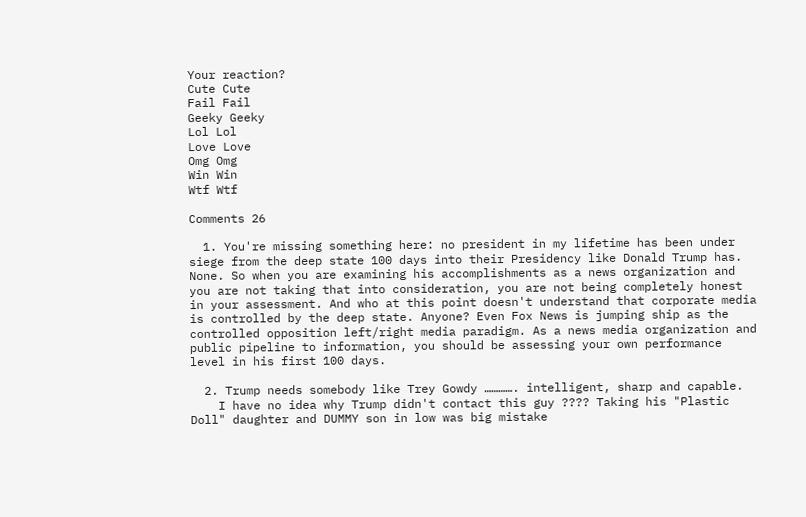Your reaction?
Cute Cute
Fail Fail
Geeky Geeky
Lol Lol
Love Love
Omg Omg
Win Win
Wtf Wtf

Comments 26

  1. You're missing something here: no president in my lifetime has been under siege from the deep state 100 days into their Presidency like Donald Trump has. None. So when you are examining his accomplishments as a news organization and you are not taking that into consideration, you are not being completely honest in your assessment. And who at this point doesn't understand that corporate media is controlled by the deep state. Anyone? Even Fox News is jumping ship as the controlled opposition left/right media paradigm. As a news media organization and public pipeline to information, you should be assessing your own performance level in his first 100 days.

  2. Trump needs somebody like Trey Gowdy …………. intelligent, sharp and capable.
    I have no idea why Trump didn't contact this guy ???? Taking his "Plastic Doll" daughter and DUMMY son in low was big mistake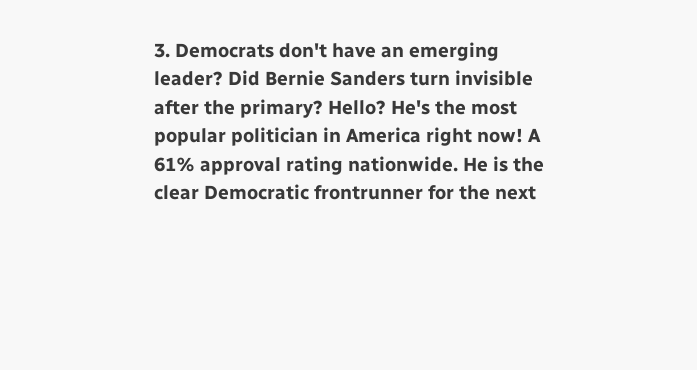3. Democrats don't have an emerging leader? Did Bernie Sanders turn invisible after the primary? Hello? He's the most popular politician in America right now! A 61% approval rating nationwide. He is the clear Democratic frontrunner for the next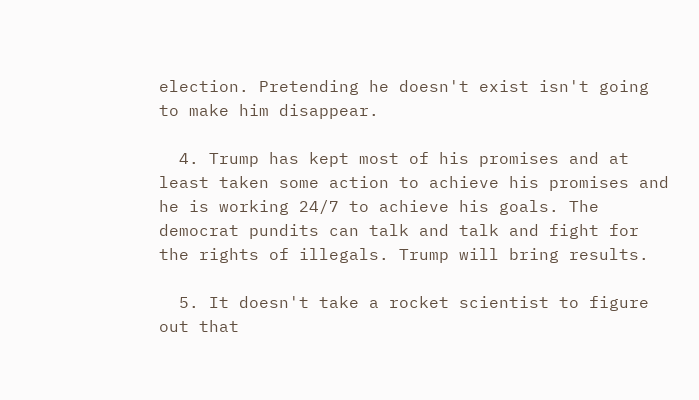election. Pretending he doesn't exist isn't going to make him disappear.

  4. Trump has kept most of his promises and at least taken some action to achieve his promises and he is working 24/7 to achieve his goals. The democrat pundits can talk and talk and fight for the rights of illegals. Trump will bring results.

  5. It doesn't take a rocket scientist to figure out that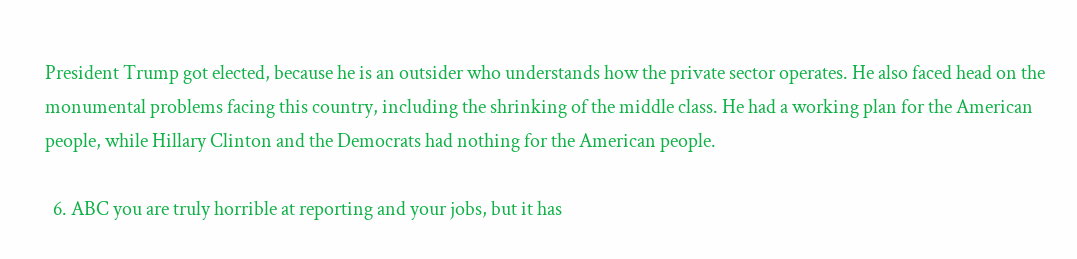President Trump got elected, because he is an outsider who understands how the private sector operates. He also faced head on the monumental problems facing this country, including the shrinking of the middle class. He had a working plan for the American people, while Hillary Clinton and the Democrats had nothing for the American people.

  6. ABC you are truly horrible at reporting and your jobs, but it has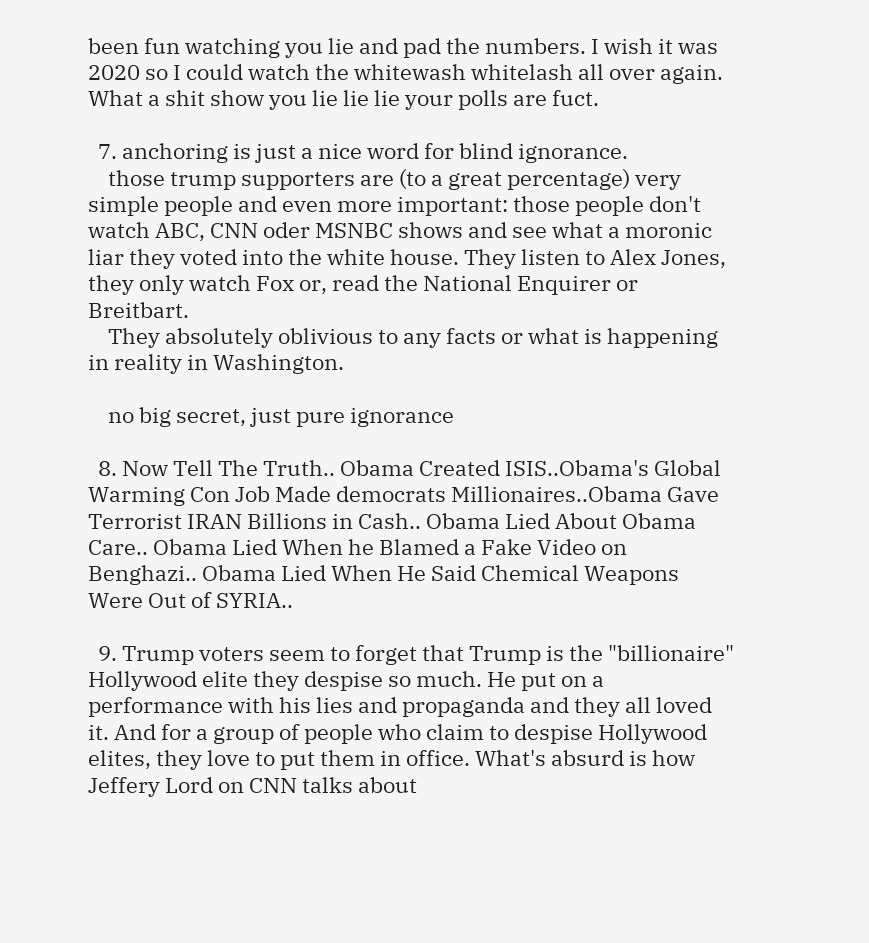been fun watching you lie and pad the numbers. I wish it was 2020 so I could watch the whitewash whitelash all over again. What a shit show you lie lie lie your polls are fuct.

  7. anchoring is just a nice word for blind ignorance.
    those trump supporters are (to a great percentage) very simple people and even more important: those people don't watch ABC, CNN oder MSNBC shows and see what a moronic liar they voted into the white house. They listen to Alex Jones, they only watch Fox or, read the National Enquirer or Breitbart.
    They absolutely oblivious to any facts or what is happening in reality in Washington.

    no big secret, just pure ignorance

  8. Now Tell The Truth.. Obama Created ISIS..Obama's Global Warming Con Job Made democrats Millionaires..Obama Gave Terrorist IRAN Billions in Cash.. Obama Lied About Obama Care.. Obama Lied When he Blamed a Fake Video on Benghazi.. Obama Lied When He Said Chemical Weapons Were Out of SYRIA..

  9. Trump voters seem to forget that Trump is the "billionaire" Hollywood elite they despise so much. He put on a performance with his lies and propaganda and they all loved it. And for a group of people who claim to despise Hollywood elites, they love to put them in office. What's absurd is how Jeffery Lord on CNN talks about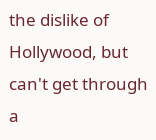the dislike of Hollywood, but can't get through a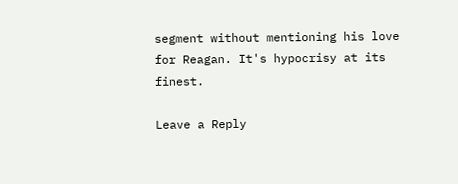segment without mentioning his love for Reagan. It's hypocrisy at its finest.

Leave a Reply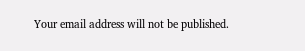Your email address will not be published.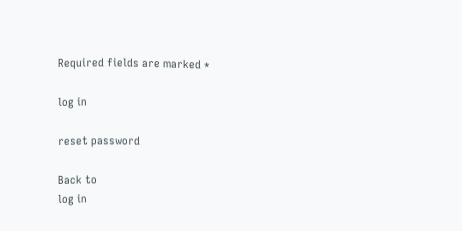Required fields are marked *

log in

reset password

Back to
log in